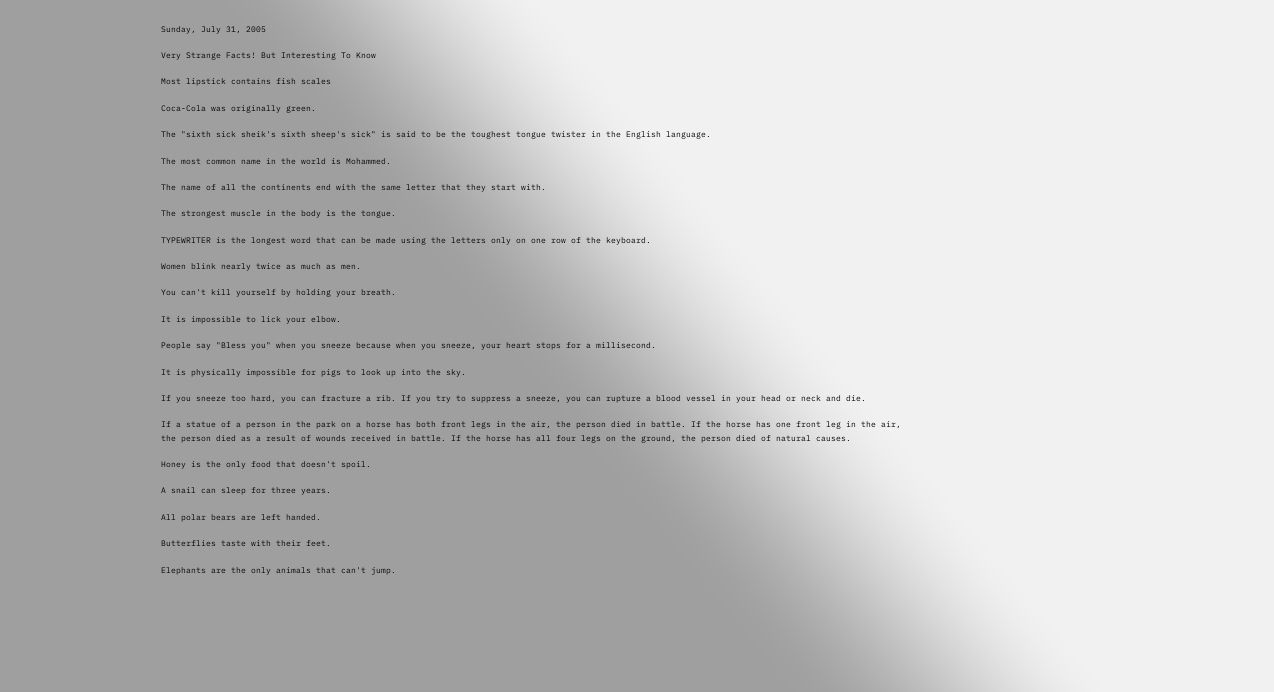Sunday, July 31, 2005

Very Strange Facts! But Interesting To Know

Most lipstick contains fish scales

Coca-Cola was originally green.

The "sixth sick sheik's sixth sheep's sick" is said to be the toughest tongue twister in the English language.

The most common name in the world is Mohammed.

The name of all the continents end with the same letter that they start with.

The strongest muscle in the body is the tongue.

TYPEWRITER is the longest word that can be made using the letters only on one row of the keyboard.

Women blink nearly twice as much as men.

You can't kill yourself by holding your breath.

It is impossible to lick your elbow.

People say "Bless you" when you sneeze because when you sneeze, your heart stops for a millisecond.

It is physically impossible for pigs to look up into the sky.

If you sneeze too hard, you can fracture a rib. If you try to suppress a sneeze, you can rupture a blood vessel in your head or neck and die.

If a statue of a person in the park on a horse has both front legs in the air, the person died in battle. If the horse has one front leg in the air, the person died as a result of wounds received in battle. If the horse has all four legs on the ground, the person died of natural causes.

Honey is the only food that doesn't spoil.

A snail can sleep for three years.

All polar bears are left handed.

Butterflies taste with their feet.

Elephants are the only animals that can't jump.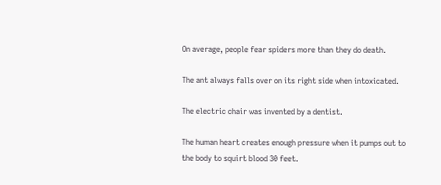On average, people fear spiders more than they do death.

The ant always falls over on its right side when intoxicated.

The electric chair was invented by a dentist.

The human heart creates enough pressure when it pumps out to the body to squirt blood 30 feet.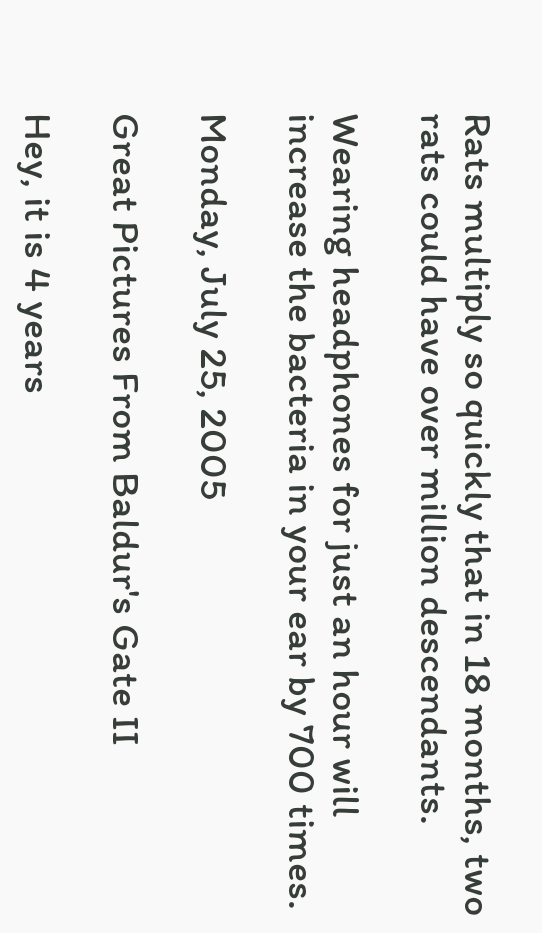Rats multiply so quickly that in 18 months, two rats could have over million descendants.

Wearing headphones for just an hour will increase the bacteria in your ear by 700 times.

Monday, July 25, 2005

Great Pictures From Baldur's Gate II

Hey, it is 4 years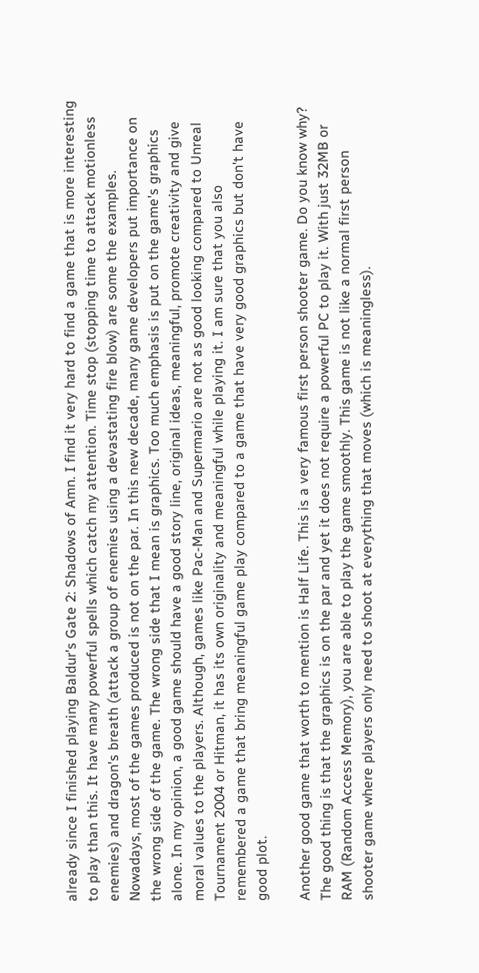already since I finished playing Baldur's Gate 2: Shadows of Amn. I find it very hard to find a game that is more interesting to play than this. It have many powerful spells which catch my attention. Time stop (stopping time to attack motionless enemies) and dragon's breath (attack a group of enemies using a devastating fire blow) are some the examples. Nowadays, most of the games produced is not on the par. In this new decade, many game developers put importance on the wrong side of the game. The wrong side that I mean is graphics. Too much emphasis is put on the game's graphics alone. In my opinion, a good game should have a good story line, original ideas, meaningful, promote creativity and give moral values to the players. Although, games like Pac-Man and Supermario are not as good looking compared to Unreal Tournament 2004 or Hitman, it has its own originality and meaningful while playing it. I am sure that you also remembered a game that bring meaningful game play compared to a game that have very good graphics but don't have good plot.

Another good game that worth to mention is Half Life. This is a very famous first person shooter game. Do you know why? The good thing is that the graphics is on the par and yet it does not require a powerful PC to play it. With just 32MB or RAM (Random Access Memory), you are able to play the game smoothly. This game is not like a normal first person shooter game where players only need to shoot at everything that moves (which is meaningless).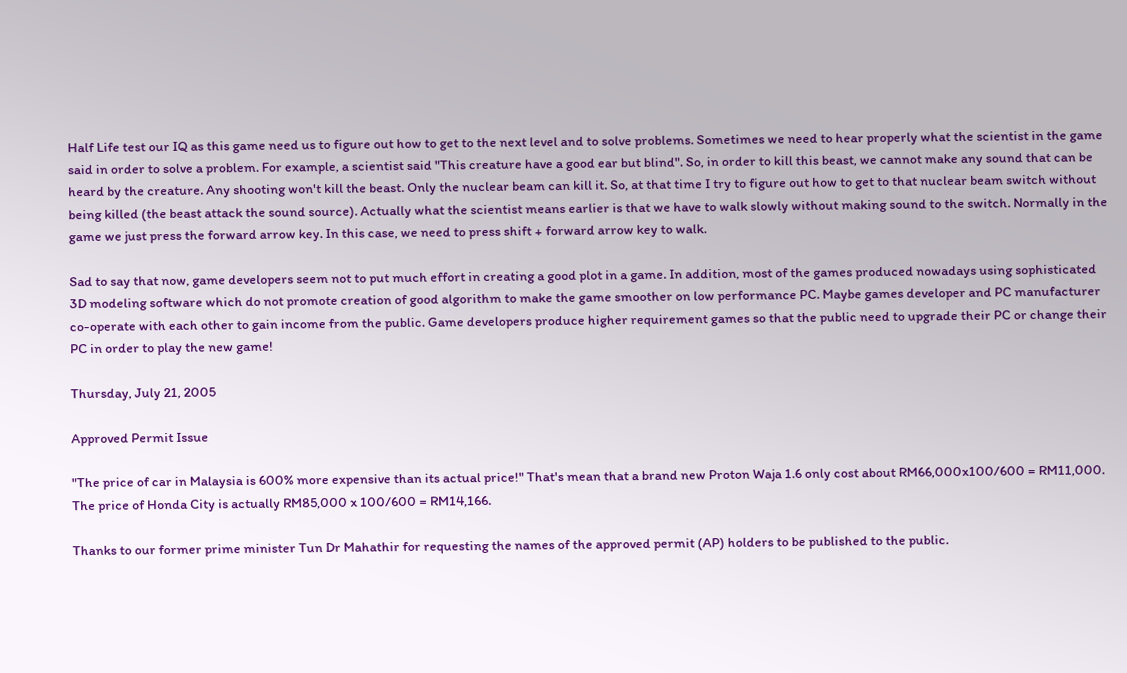Half Life test our IQ as this game need us to figure out how to get to the next level and to solve problems. Sometimes we need to hear properly what the scientist in the game said in order to solve a problem. For example, a scientist said "This creature have a good ear but blind". So, in order to kill this beast, we cannot make any sound that can be heard by the creature. Any shooting won't kill the beast. Only the nuclear beam can kill it. So, at that time I try to figure out how to get to that nuclear beam switch without being killed (the beast attack the sound source). Actually what the scientist means earlier is that we have to walk slowly without making sound to the switch. Normally in the game we just press the forward arrow key. In this case, we need to press shift + forward arrow key to walk.

Sad to say that now, game developers seem not to put much effort in creating a good plot in a game. In addition, most of the games produced nowadays using sophisticated 3D modeling software which do not promote creation of good algorithm to make the game smoother on low performance PC. Maybe games developer and PC manufacturer co-operate with each other to gain income from the public. Game developers produce higher requirement games so that the public need to upgrade their PC or change their PC in order to play the new game!

Thursday, July 21, 2005

Approved Permit Issue

"The price of car in Malaysia is 600% more expensive than its actual price!" That's mean that a brand new Proton Waja 1.6 only cost about RM66,000x100/600 = RM11,000. The price of Honda City is actually RM85,000 x 100/600 = RM14,166.

Thanks to our former prime minister Tun Dr Mahathir for requesting the names of the approved permit (AP) holders to be published to the public.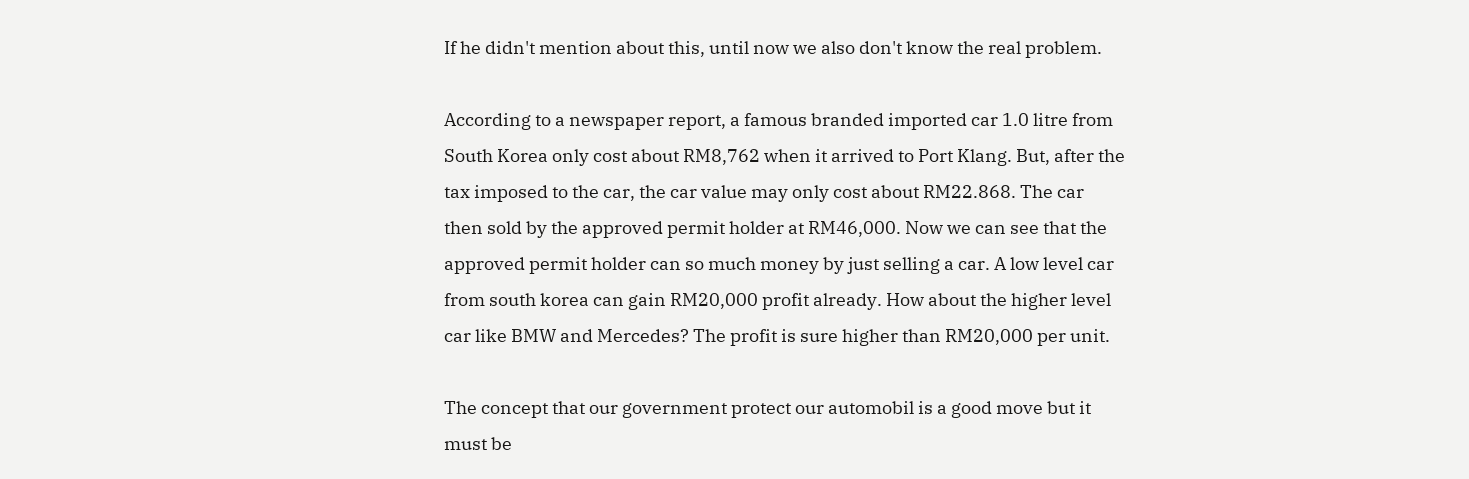If he didn't mention about this, until now we also don't know the real problem.

According to a newspaper report, a famous branded imported car 1.0 litre from South Korea only cost about RM8,762 when it arrived to Port Klang. But, after the tax imposed to the car, the car value may only cost about RM22.868. The car then sold by the approved permit holder at RM46,000. Now we can see that the approved permit holder can so much money by just selling a car. A low level car from south korea can gain RM20,000 profit already. How about the higher level car like BMW and Mercedes? The profit is sure higher than RM20,000 per unit.

The concept that our government protect our automobil is a good move but it must be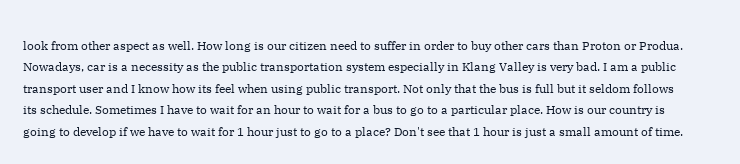look from other aspect as well. How long is our citizen need to suffer in order to buy other cars than Proton or Produa. Nowadays, car is a necessity as the public transportation system especially in Klang Valley is very bad. I am a public transport user and I know how its feel when using public transport. Not only that the bus is full but it seldom follows its schedule. Sometimes I have to wait for an hour to wait for a bus to go to a particular place. How is our country is going to develop if we have to wait for 1 hour just to go to a place? Don't see that 1 hour is just a small amount of time.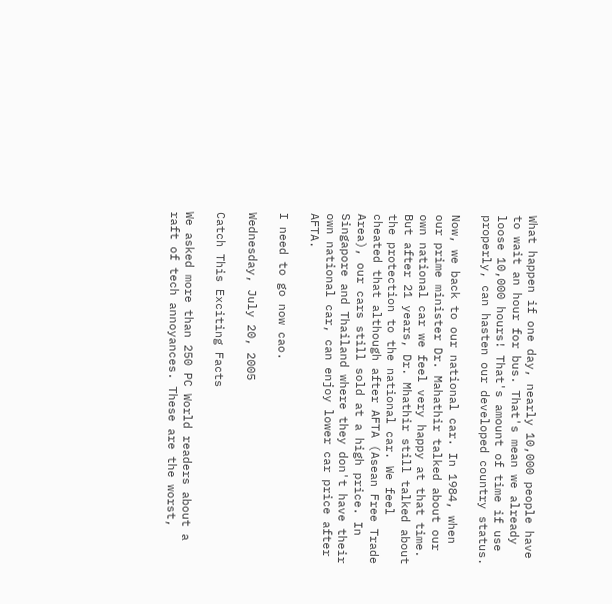What happen if one day, nearly 10,000 people have to wait an hour for bus. That's mean we already loose 10,000 hours! That's amount of time if use properly, can hasten our developed country status.

Now, we back to our national car. In 1984, when our prime minister Dr. Mahathir talked about our own national car we feel very happy at that time. But after 21 years, Dr. Mhathir still talked about the protection to the national car. We feel cheated that although after AFTA (Asean Free Trade Area), our cars still sold at a high price. In Singapore and Thailand where they don't have their own national car, can enjoy lower car price after AFTA.

I need to go now cao.

Wednesday, July 20, 2005

Catch This Exciting Facts

We asked more than 250 PC World readers about a raft of tech annoyances. These are the worst,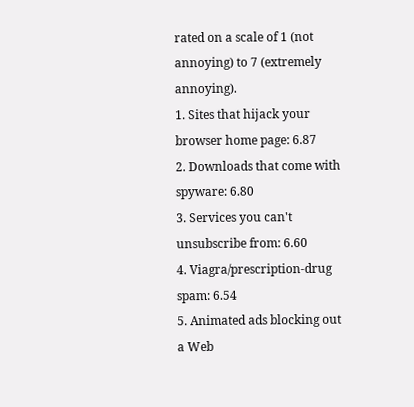rated on a scale of 1 (not annoying) to 7 (extremely annoying).
1. Sites that hijack your browser home page: 6.87
2. Downloads that come with spyware: 6.80
3. Services you can't unsubscribe from: 6.60
4. Viagra/prescription-drug spam: 6.54
5. Animated ads blocking out a Web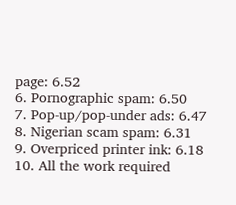page: 6.52
6. Pornographic spam: 6.50
7. Pop-up/pop-under ads: 6.47
8. Nigerian scam spam: 6.31
9. Overpriced printer ink: 6.18
10. All the work required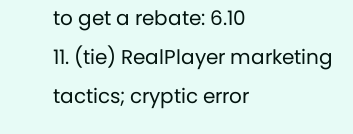to get a rebate: 6.10
11. (tie) RealPlayer marketing tactics; cryptic error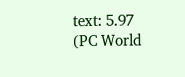text: 5.97
(PC World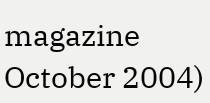magazine October 2004)